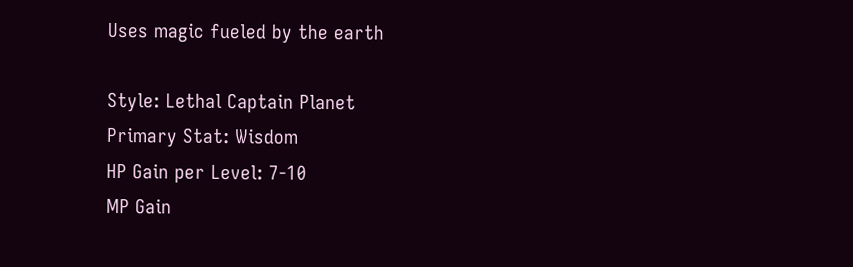Uses magic fueled by the earth

Style: Lethal Captain Planet
Primary Stat: Wisdom
HP Gain per Level: 7-10
MP Gain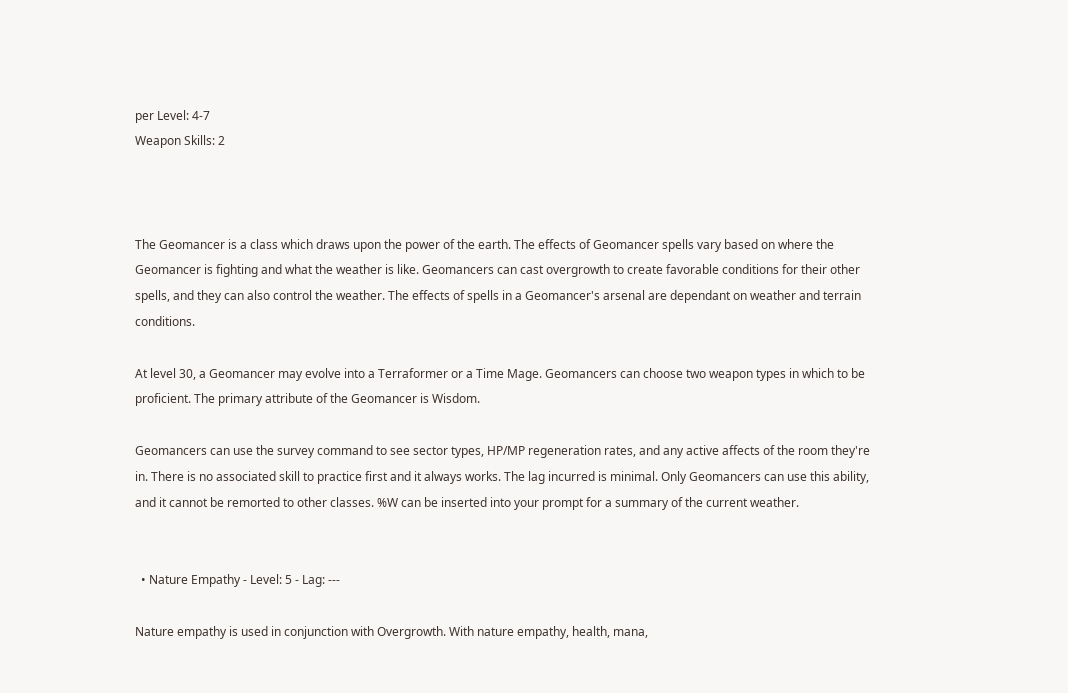per Level: 4-7
Weapon Skills: 2



The Geomancer is a class which draws upon the power of the earth. The effects of Geomancer spells vary based on where the Geomancer is fighting and what the weather is like. Geomancers can cast overgrowth to create favorable conditions for their other spells, and they can also control the weather. The effects of spells in a Geomancer's arsenal are dependant on weather and terrain conditions.

At level 30, a Geomancer may evolve into a Terraformer or a Time Mage. Geomancers can choose two weapon types in which to be proficient. The primary attribute of the Geomancer is Wisdom.

Geomancers can use the survey command to see sector types, HP/MP regeneration rates, and any active affects of the room they're in. There is no associated skill to practice first and it always works. The lag incurred is minimal. Only Geomancers can use this ability, and it cannot be remorted to other classes. %W can be inserted into your prompt for a summary of the current weather.


  • Nature Empathy - Level: 5 - Lag: ---

Nature empathy is used in conjunction with Overgrowth. With nature empathy, health, mana,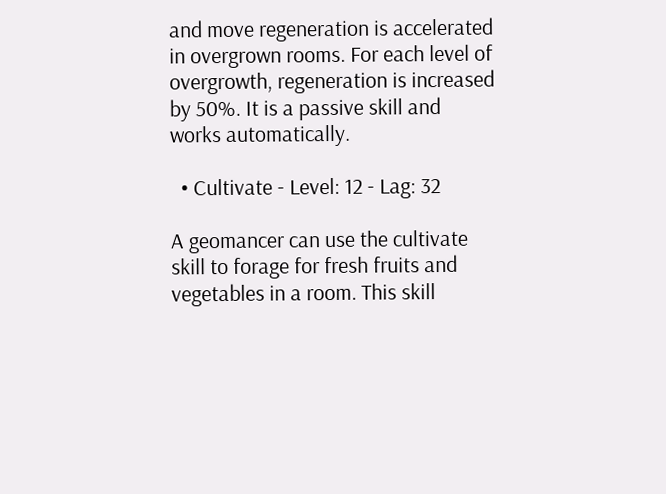and move regeneration is accelerated in overgrown rooms. For each level of overgrowth, regeneration is increased by 50%. It is a passive skill and works automatically.

  • Cultivate - Level: 12 - Lag: 32

A geomancer can use the cultivate skill to forage for fresh fruits and vegetables in a room. This skill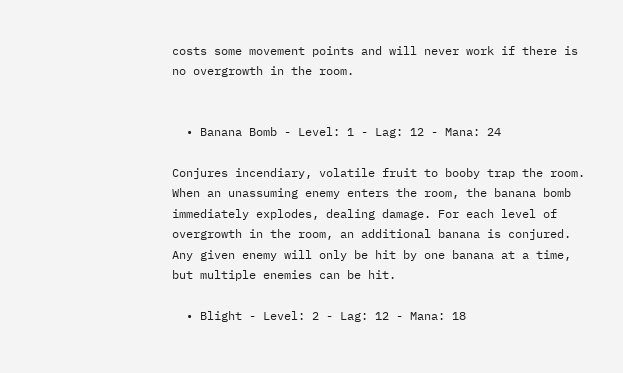costs some movement points and will never work if there is no overgrowth in the room.


  • Banana Bomb - Level: 1 - Lag: 12 - Mana: 24

Conjures incendiary, volatile fruit to booby trap the room. When an unassuming enemy enters the room, the banana bomb immediately explodes, dealing damage. For each level of overgrowth in the room, an additional banana is conjured. Any given enemy will only be hit by one banana at a time, but multiple enemies can be hit.

  • Blight - Level: 2 - Lag: 12 - Mana: 18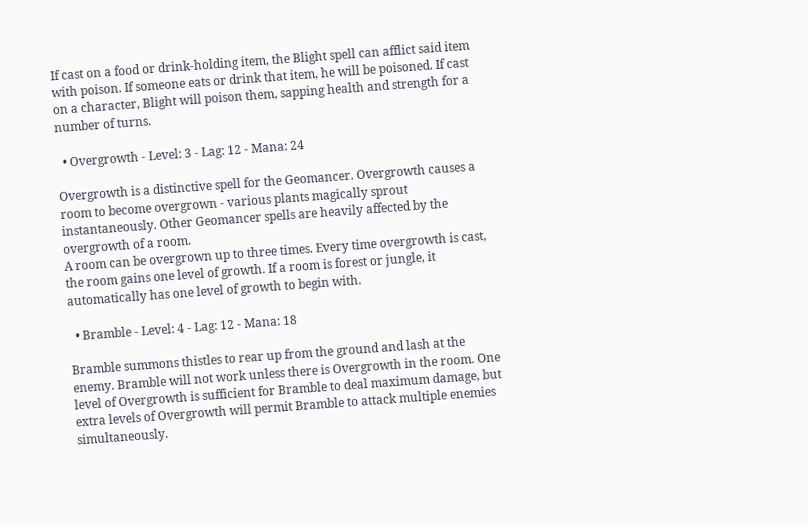If cast on a food or drink-holding item, the Blight spell can afflict said item with poison. If someone eats or drink that item, he will be poisoned. If cast on a character, Blight will poison them, sapping health and strength for a number of turns.

  • Overgrowth - Level: 3 - Lag: 12 - Mana: 24

Overgrowth is a distinctive spell for the Geomancer. Overgrowth causes a room to become overgrown - various plants magically sprout instantaneously. Other Geomancer spells are heavily affected by the overgrowth of a room.
A room can be overgrown up to three times. Every time overgrowth is cast, the room gains one level of growth. If a room is forest or jungle, it automatically has one level of growth to begin with.

  • Bramble - Level: 4 - Lag: 12 - Mana: 18

Bramble summons thistles to rear up from the ground and lash at the enemy. Bramble will not work unless there is Overgrowth in the room. One level of Overgrowth is sufficient for Bramble to deal maximum damage, but extra levels of Overgrowth will permit Bramble to attack multiple enemies simultaneously.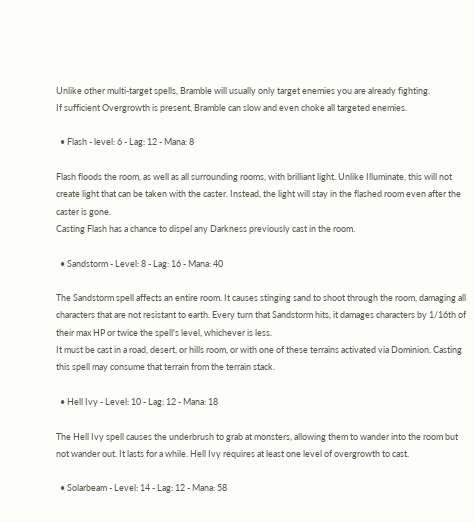Unlike other multi-target spells, Bramble will usually only target enemies you are already fighting.
If sufficient Overgrowth is present, Bramble can slow and even choke all targeted enemies.

  • Flash - level: 6 - Lag: 12 - Mana: 8

Flash floods the room, as well as all surrounding rooms, with brilliant light. Unlike Illuminate, this will not create light that can be taken with the caster. Instead, the light will stay in the flashed room even after the caster is gone.
Casting Flash has a chance to dispel any Darkness previously cast in the room.

  • Sandstorm - Level: 8 - Lag: 16 - Mana: 40

The Sandstorm spell affects an entire room. It causes stinging sand to shoot through the room, damaging all characters that are not resistant to earth. Every turn that Sandstorm hits, it damages characters by 1/16th of their max HP or twice the spell's level, whichever is less.
It must be cast in a road, desert, or hills room, or with one of these terrains activated via Dominion. Casting this spell may consume that terrain from the terrain stack.

  • Hell Ivy - Level: 10 - Lag: 12 - Mana: 18

The Hell Ivy spell causes the underbrush to grab at monsters, allowing them to wander into the room but not wander out. It lasts for a while. Hell Ivy requires at least one level of overgrowth to cast.

  • Solarbeam - Level: 14 - Lag: 12 - Mana: 58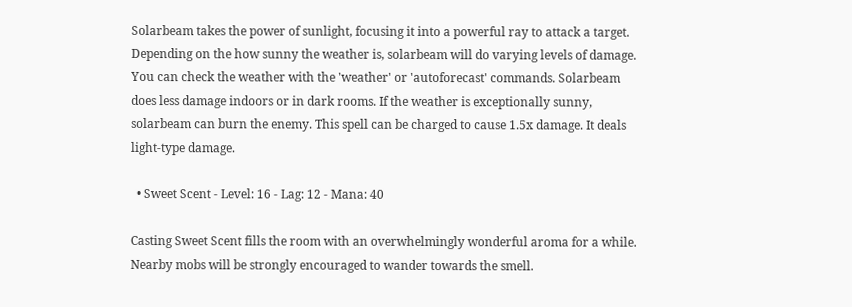Solarbeam takes the power of sunlight, focusing it into a powerful ray to attack a target. Depending on the how sunny the weather is, solarbeam will do varying levels of damage. You can check the weather with the 'weather' or 'autoforecast' commands. Solarbeam does less damage indoors or in dark rooms. If the weather is exceptionally sunny, solarbeam can burn the enemy. This spell can be charged to cause 1.5x damage. It deals light-type damage.

  • Sweet Scent - Level: 16 - Lag: 12 - Mana: 40

Casting Sweet Scent fills the room with an overwhelmingly wonderful aroma for a while. Nearby mobs will be strongly encouraged to wander towards the smell.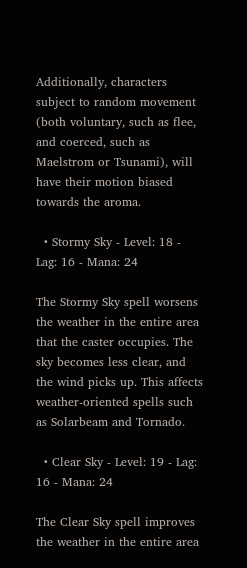Additionally, characters subject to random movement (both voluntary, such as flee, and coerced, such as Maelstrom or Tsunami), will have their motion biased towards the aroma.

  • Stormy Sky - Level: 18 - Lag: 16 - Mana: 24

The Stormy Sky spell worsens the weather in the entire area that the caster occupies. The sky becomes less clear, and the wind picks up. This affects weather-oriented spells such as Solarbeam and Tornado.

  • Clear Sky - Level: 19 - Lag: 16 - Mana: 24

The Clear Sky spell improves the weather in the entire area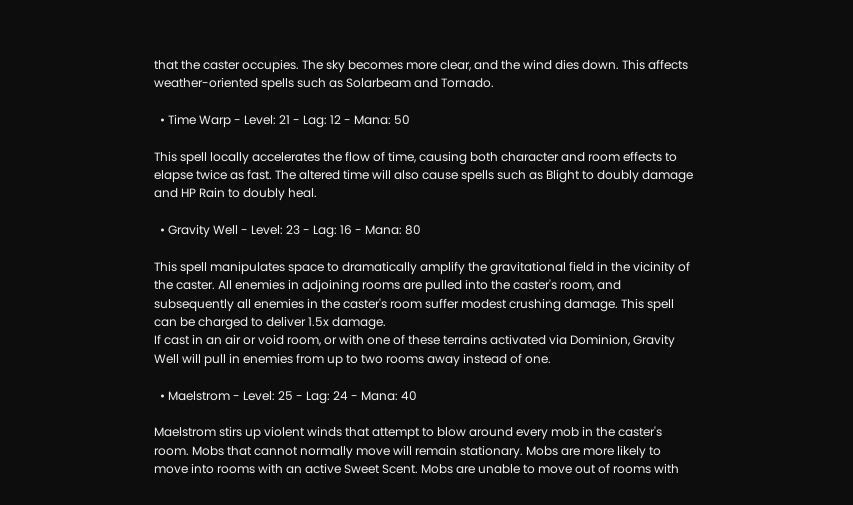that the caster occupies. The sky becomes more clear, and the wind dies down. This affects weather-oriented spells such as Solarbeam and Tornado.

  • Time Warp - Level: 21 - Lag: 12 - Mana: 50

This spell locally accelerates the flow of time, causing both character and room effects to elapse twice as fast. The altered time will also cause spells such as Blight to doubly damage and HP Rain to doubly heal.

  • Gravity Well - Level: 23 - Lag: 16 - Mana: 80

This spell manipulates space to dramatically amplify the gravitational field in the vicinity of the caster. All enemies in adjoining rooms are pulled into the caster's room, and subsequently all enemies in the caster's room suffer modest crushing damage. This spell can be charged to deliver 1.5x damage.
If cast in an air or void room, or with one of these terrains activated via Dominion, Gravity Well will pull in enemies from up to two rooms away instead of one.

  • Maelstrom - Level: 25 - Lag: 24 - Mana: 40

Maelstrom stirs up violent winds that attempt to blow around every mob in the caster's room. Mobs that cannot normally move will remain stationary. Mobs are more likely to move into rooms with an active Sweet Scent. Mobs are unable to move out of rooms with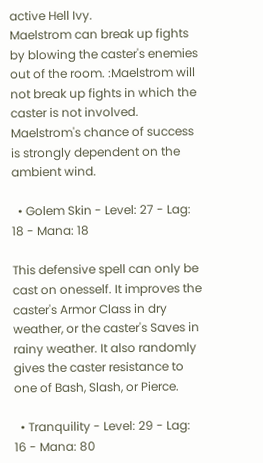active Hell Ivy.
Maelstrom can break up fights by blowing the caster's enemies out of the room. :Maelstrom will not break up fights in which the caster is not involved.
Maelstrom's chance of success is strongly dependent on the ambient wind.

  • Golem Skin - Level: 27 - Lag: 18 - Mana: 18

This defensive spell can only be cast on onesself. It improves the caster's Armor Class in dry weather, or the caster's Saves in rainy weather. It also randomly gives the caster resistance to one of Bash, Slash, or Pierce.

  • Tranquility - Level: 29 - Lag: 16 - Mana: 80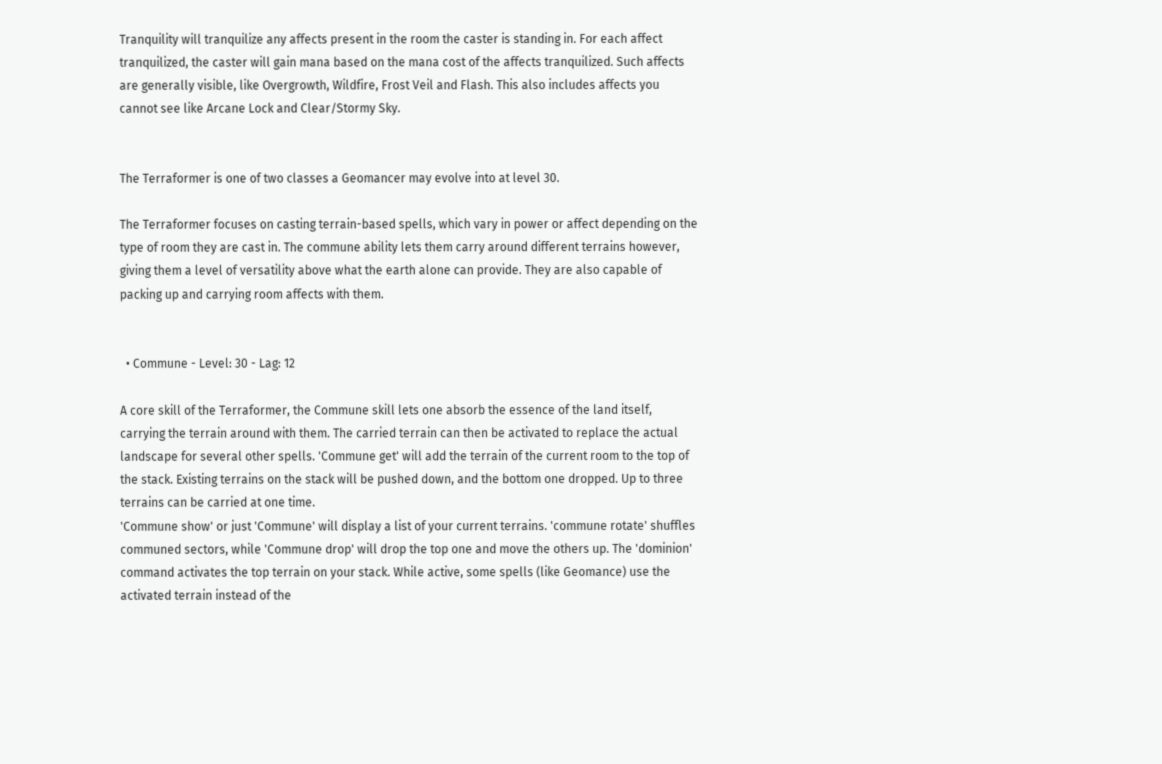Tranquility will tranquilize any affects present in the room the caster is standing in. For each affect tranquilized, the caster will gain mana based on the mana cost of the affects tranquilized. Such affects are generally visible, like Overgrowth, Wildfire, Frost Veil and Flash. This also includes affects you cannot see like Arcane Lock and Clear/Stormy Sky.


The Terraformer is one of two classes a Geomancer may evolve into at level 30.

The Terraformer focuses on casting terrain-based spells, which vary in power or affect depending on the type of room they are cast in. The commune ability lets them carry around different terrains however, giving them a level of versatility above what the earth alone can provide. They are also capable of packing up and carrying room affects with them.


  • Commune - Level: 30 - Lag: 12

A core skill of the Terraformer, the Commune skill lets one absorb the essence of the land itself, carrying the terrain around with them. The carried terrain can then be activated to replace the actual landscape for several other spells. 'Commune get' will add the terrain of the current room to the top of the stack. Existing terrains on the stack will be pushed down, and the bottom one dropped. Up to three terrains can be carried at one time.
'Commune show' or just 'Commune' will display a list of your current terrains. 'commune rotate' shuffles communed sectors, while 'Commune drop' will drop the top one and move the others up. The 'dominion' command activates the top terrain on your stack. While active, some spells (like Geomance) use the activated terrain instead of the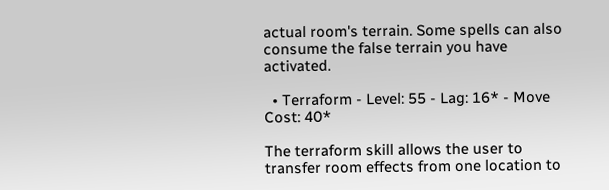actual room's terrain. Some spells can also consume the false terrain you have activated.

  • Terraform - Level: 55 - Lag: 16* - Move Cost: 40*

The terraform skill allows the user to transfer room effects from one location to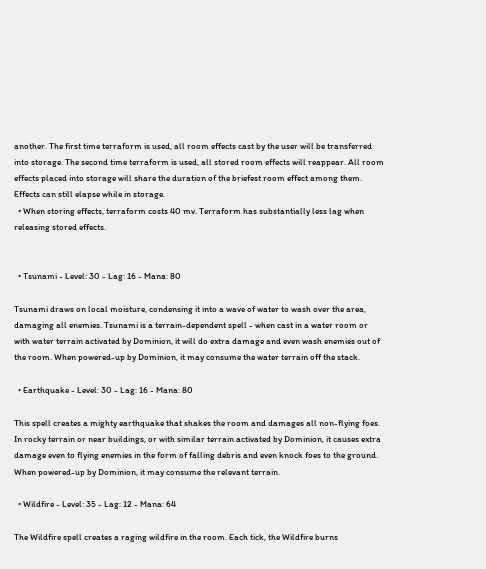another. The first time terraform is used, all room effects cast by the user will be transferred into storage. The second time terraform is used, all stored room effects will reappear. All room effects placed into storage will share the duration of the briefest room effect among them. Effects can still elapse while in storage.
  • When storing effects, terraform costs 40 mv. Terraform has substantially less lag when releasing stored effects.


  • Tsunami - Level: 30 - Lag: 16 - Mana: 80

Tsunami draws on local moisture, condensing it into a wave of water to wash over the area, damaging all enemies. Tsunami is a terrain-dependent spell - when cast in a water room or with water terrain activated by Dominion, it will do extra damage and even wash enemies out of the room. When powered-up by Dominion, it may consume the water terrain off the stack.

  • Earthquake - Level: 30 - Lag: 16 - Mana: 80

This spell creates a mighty earthquake that shakes the room and damages all non-flying foes. In rocky terrain or near buildings, or with similar terrain activated by Dominion, it causes extra damage even to flying enemies in the form of falling debris and even knock foes to the ground. When powered-up by Dominion, it may consume the relevant terrain.

  • Wildfire - Level: 35 - Lag: 12 - Mana: 64

The Wildfire spell creates a raging wildfire in the room. Each tick, the Wildfire burns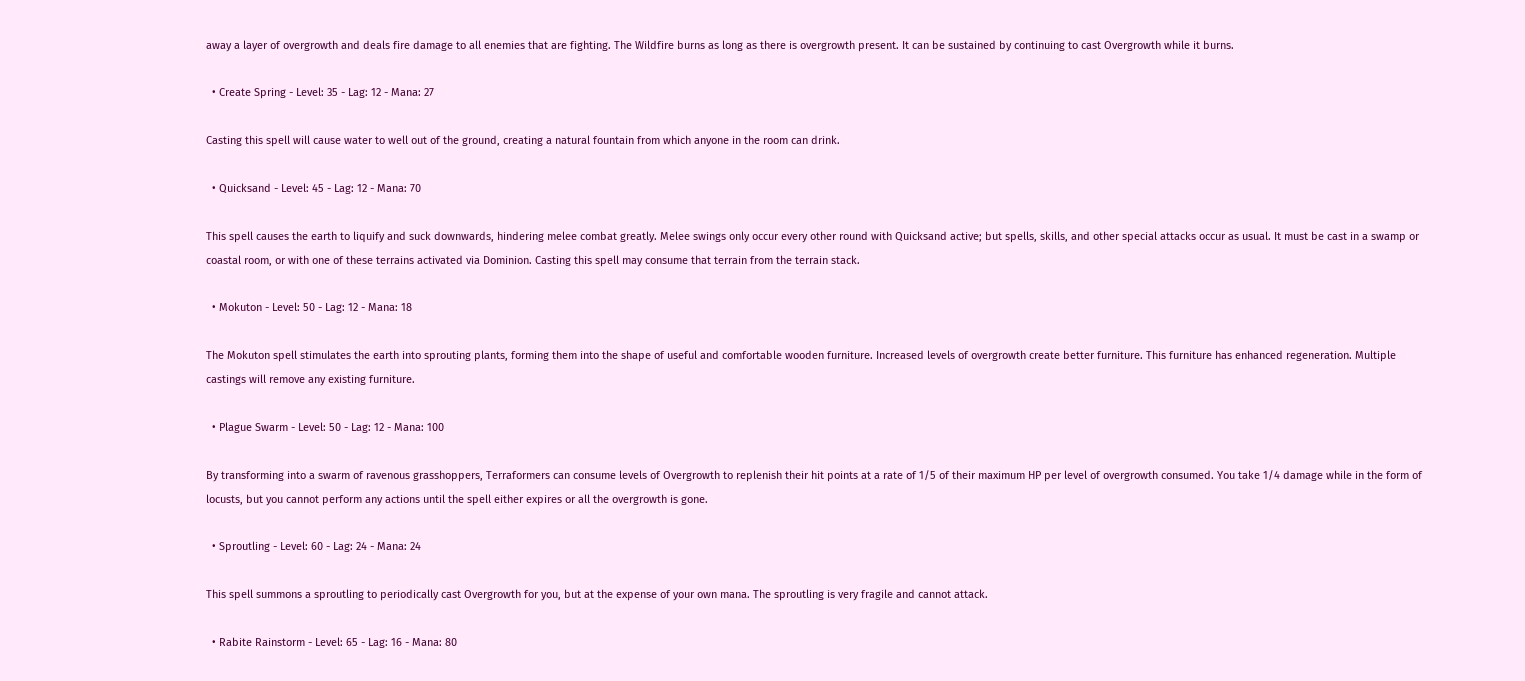away a layer of overgrowth and deals fire damage to all enemies that are fighting. The Wildfire burns as long as there is overgrowth present. It can be sustained by continuing to cast Overgrowth while it burns.

  • Create Spring - Level: 35 - Lag: 12 - Mana: 27

Casting this spell will cause water to well out of the ground, creating a natural fountain from which anyone in the room can drink.

  • Quicksand - Level: 45 - Lag: 12 - Mana: 70

This spell causes the earth to liquify and suck downwards, hindering melee combat greatly. Melee swings only occur every other round with Quicksand active; but spells, skills, and other special attacks occur as usual. It must be cast in a swamp or coastal room, or with one of these terrains activated via Dominion. Casting this spell may consume that terrain from the terrain stack.

  • Mokuton - Level: 50 - Lag: 12 - Mana: 18

The Mokuton spell stimulates the earth into sprouting plants, forming them into the shape of useful and comfortable wooden furniture. Increased levels of overgrowth create better furniture. This furniture has enhanced regeneration. Multiple castings will remove any existing furniture.

  • Plague Swarm - Level: 50 - Lag: 12 - Mana: 100

By transforming into a swarm of ravenous grasshoppers, Terraformers can consume levels of Overgrowth to replenish their hit points at a rate of 1/5 of their maximum HP per level of overgrowth consumed. You take 1/4 damage while in the form of locusts, but you cannot perform any actions until the spell either expires or all the overgrowth is gone.

  • Sproutling - Level: 60 - Lag: 24 - Mana: 24

This spell summons a sproutling to periodically cast Overgrowth for you, but at the expense of your own mana. The sproutling is very fragile and cannot attack.

  • Rabite Rainstorm - Level: 65 - Lag: 16 - Mana: 80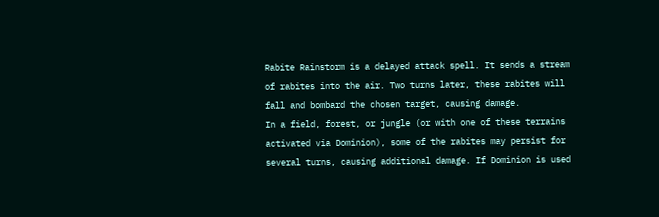Rabite Rainstorm is a delayed attack spell. It sends a stream of rabites into the air. Two turns later, these rabites will fall and bombard the chosen target, causing damage.
In a field, forest, or jungle (or with one of these terrains activated via Dominion), some of the rabites may persist for several turns, causing additional damage. If Dominion is used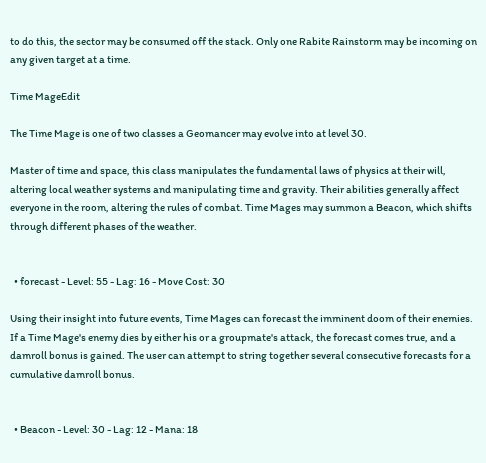to do this, the sector may be consumed off the stack. Only one Rabite Rainstorm may be incoming on any given target at a time.

Time MageEdit

The Time Mage is one of two classes a Geomancer may evolve into at level 30.

Master of time and space, this class manipulates the fundamental laws of physics at their will, altering local weather systems and manipulating time and gravity. Their abilities generally affect everyone in the room, altering the rules of combat. Time Mages may summon a Beacon, which shifts through different phases of the weather.


  • forecast - Level: 55 - Lag: 16 - Move Cost: 30

Using their insight into future events, Time Mages can forecast the imminent doom of their enemies. If a Time Mage's enemy dies by either his or a groupmate's attack, the forecast comes true, and a damroll bonus is gained. The user can attempt to string together several consecutive forecasts for a cumulative damroll bonus.


  • Beacon - Level: 30 - Lag: 12 - Mana: 18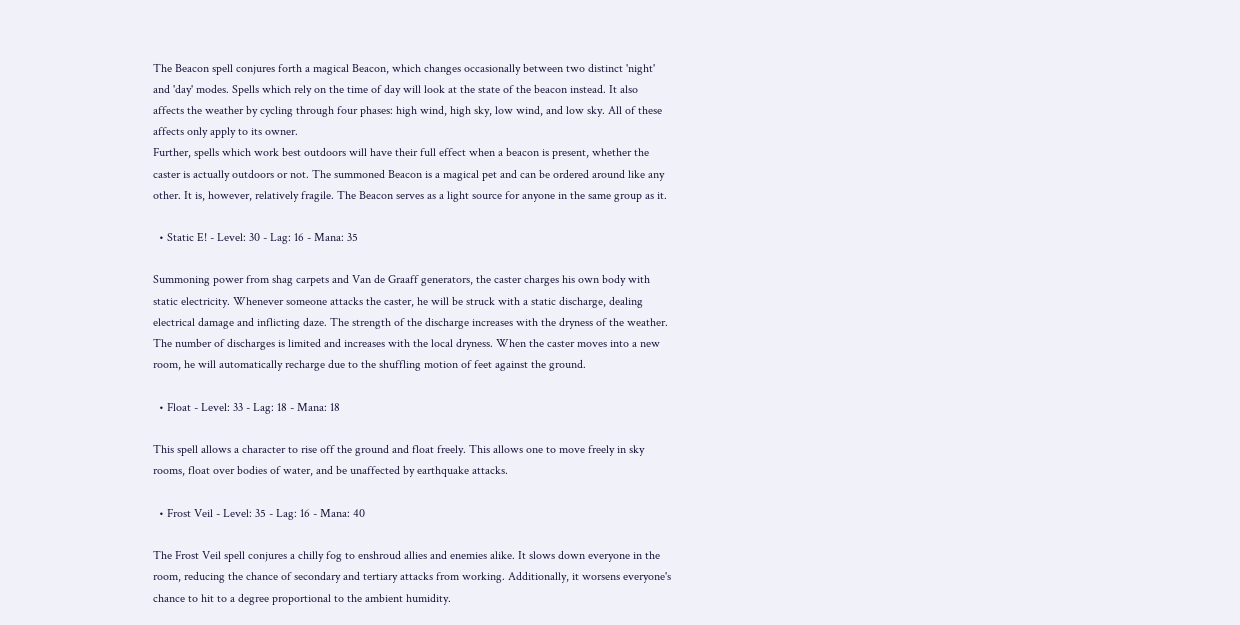The Beacon spell conjures forth a magical Beacon, which changes occasionally between two distinct 'night' and 'day' modes. Spells which rely on the time of day will look at the state of the beacon instead. It also affects the weather by cycling through four phases: high wind, high sky, low wind, and low sky. All of these affects only apply to its owner.
Further, spells which work best outdoors will have their full effect when a beacon is present, whether the caster is actually outdoors or not. The summoned Beacon is a magical pet and can be ordered around like any other. It is, however, relatively fragile. The Beacon serves as a light source for anyone in the same group as it.

  • Static E! - Level: 30 - Lag: 16 - Mana: 35

Summoning power from shag carpets and Van de Graaff generators, the caster charges his own body with static electricity. Whenever someone attacks the caster, he will be struck with a static discharge, dealing electrical damage and inflicting daze. The strength of the discharge increases with the dryness of the weather.
The number of discharges is limited and increases with the local dryness. When the caster moves into a new room, he will automatically recharge due to the shuffling motion of feet against the ground.

  • Float - Level: 33 - Lag: 18 - Mana: 18

This spell allows a character to rise off the ground and float freely. This allows one to move freely in sky rooms, float over bodies of water, and be unaffected by earthquake attacks.

  • Frost Veil - Level: 35 - Lag: 16 - Mana: 40

The Frost Veil spell conjures a chilly fog to enshroud allies and enemies alike. It slows down everyone in the room, reducing the chance of secondary and tertiary attacks from working. Additionally, it worsens everyone's chance to hit to a degree proportional to the ambient humidity.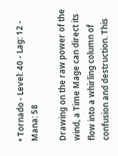• Tornado - Level: 40 - Lag: 12 - Mana: 58

Drawing on the raw power of the wind, a Time Mage can direct its flow into a whirling column of confusion and destruction. This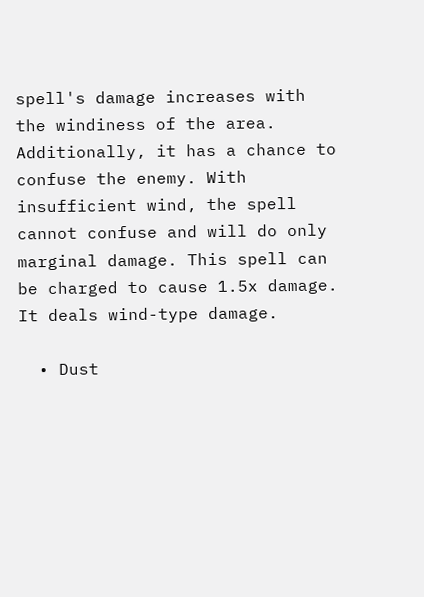spell's damage increases with the windiness of the area. Additionally, it has a chance to confuse the enemy. With insufficient wind, the spell cannot confuse and will do only marginal damage. This spell can be charged to cause 1.5x damage. It deals wind-type damage.

  • Dust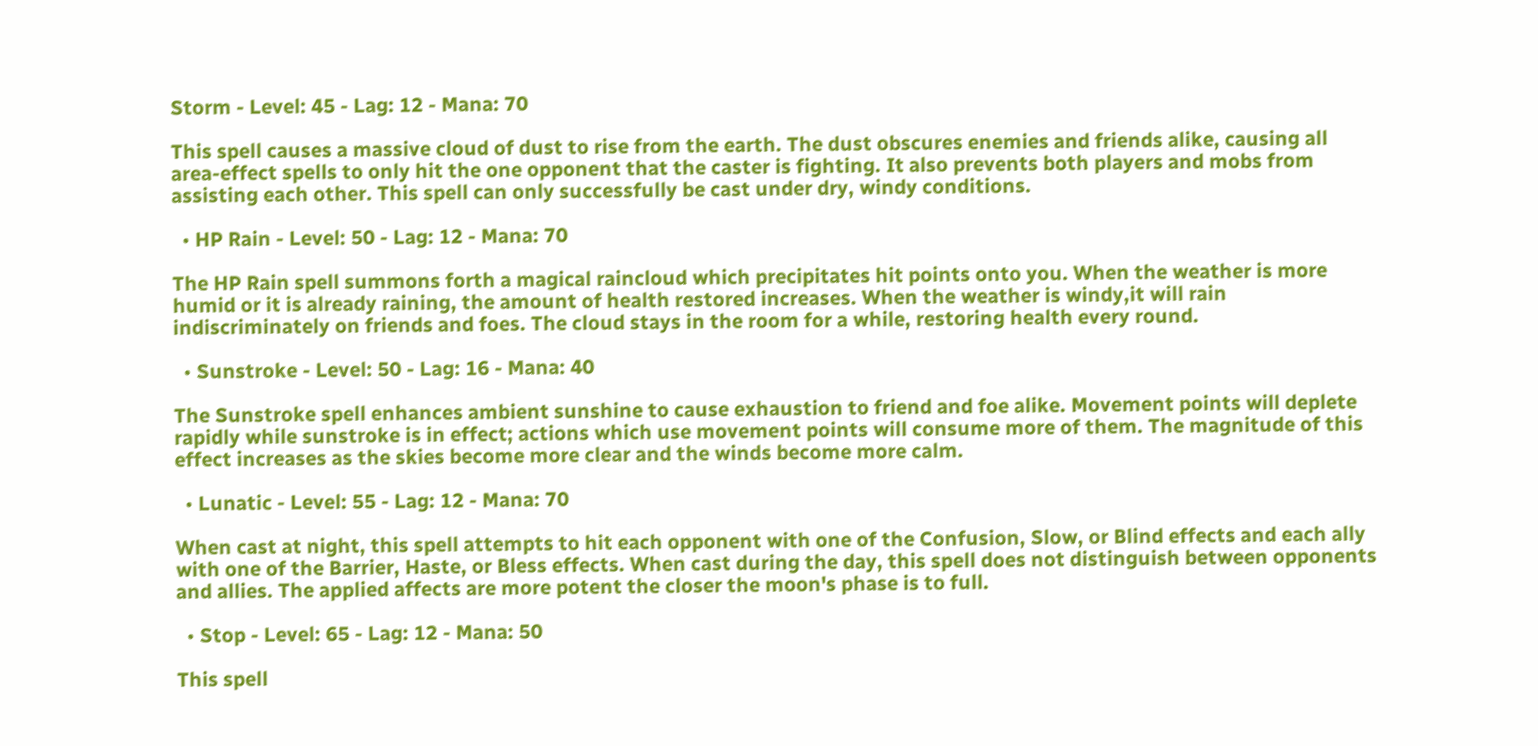Storm - Level: 45 - Lag: 12 - Mana: 70

This spell causes a massive cloud of dust to rise from the earth. The dust obscures enemies and friends alike, causing all area-effect spells to only hit the one opponent that the caster is fighting. It also prevents both players and mobs from assisting each other. This spell can only successfully be cast under dry, windy conditions.

  • HP Rain - Level: 50 - Lag: 12 - Mana: 70

The HP Rain spell summons forth a magical raincloud which precipitates hit points onto you. When the weather is more humid or it is already raining, the amount of health restored increases. When the weather is windy,it will rain indiscriminately on friends and foes. The cloud stays in the room for a while, restoring health every round.

  • Sunstroke - Level: 50 - Lag: 16 - Mana: 40

The Sunstroke spell enhances ambient sunshine to cause exhaustion to friend and foe alike. Movement points will deplete rapidly while sunstroke is in effect; actions which use movement points will consume more of them. The magnitude of this effect increases as the skies become more clear and the winds become more calm.

  • Lunatic - Level: 55 - Lag: 12 - Mana: 70

When cast at night, this spell attempts to hit each opponent with one of the Confusion, Slow, or Blind effects and each ally with one of the Barrier, Haste, or Bless effects. When cast during the day, this spell does not distinguish between opponents and allies. The applied affects are more potent the closer the moon's phase is to full.

  • Stop - Level: 65 - Lag: 12 - Mana: 50

This spell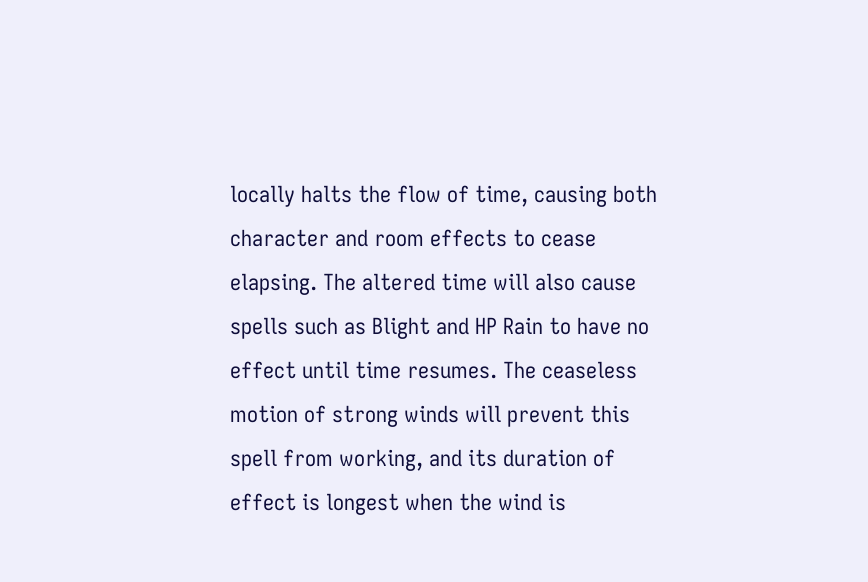locally halts the flow of time, causing both character and room effects to cease elapsing. The altered time will also cause spells such as Blight and HP Rain to have no effect until time resumes. The ceaseless motion of strong winds will prevent this spell from working, and its duration of effect is longest when the wind is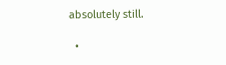absolutely still.

  •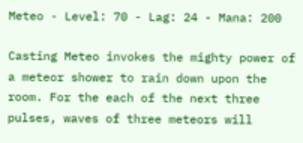Meteo - Level: 70 - Lag: 24 - Mana: 200

Casting Meteo invokes the mighty power of a meteor shower to rain down upon the room. For the each of the next three pulses, waves of three meteors will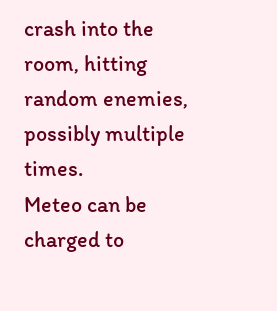crash into the room, hitting random enemies, possibly multiple times.
Meteo can be charged to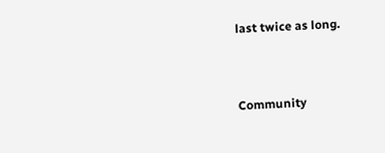last twice as long.


Community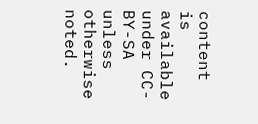content is available under CC-BY-SA unless otherwise noted.